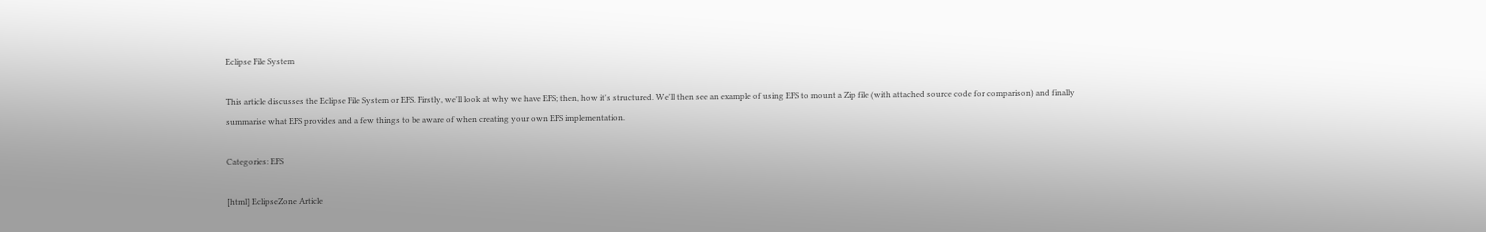Eclipse File System

This article discusses the Eclipse File System or EFS. Firstly, we'll look at why we have EFS; then, how it's structured. We'll then see an example of using EFS to mount a Zip file (with attached source code for comparison) and finally summarise what EFS provides and a few things to be aware of when creating your own EFS implementation.

Categories: EFS

[html] EclipseZone Article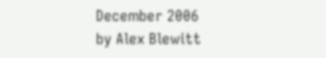December 2006
by Alex Blewitt